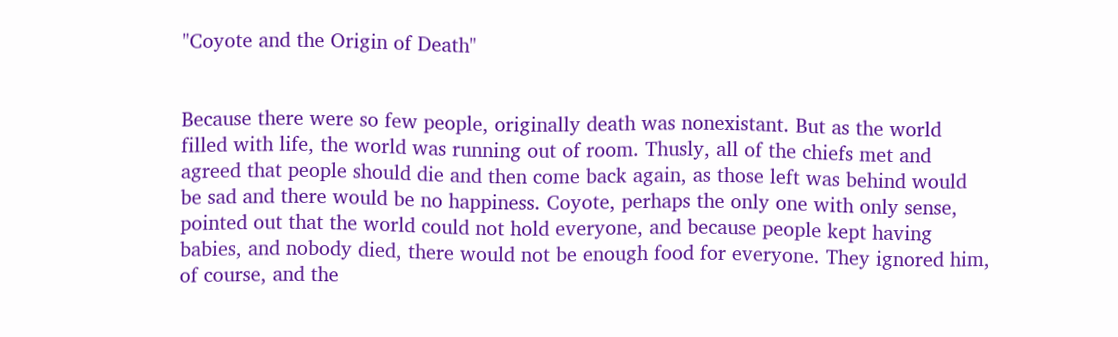"Coyote and the Origin of Death"


Because there were so few people, originally death was nonexistant. But as the world filled with life, the world was running out of room. Thusly, all of the chiefs met and agreed that people should die and then come back again, as those left was behind would be sad and there would be no happiness. Coyote, perhaps the only one with only sense, pointed out that the world could not hold everyone, and because people kept having babies, and nobody died, there would not be enough food for everyone. They ignored him, of course, and the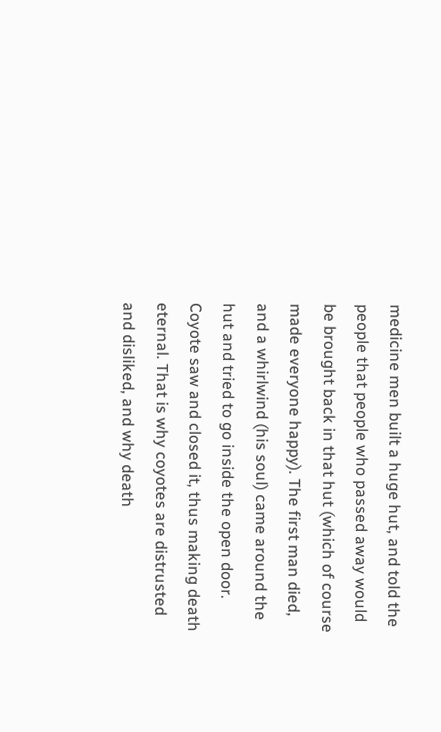medicine men built a huge hut, and told the people that people who passed away would be brought back in that hut (which of course made everyone happy). The first man died, and a whirlwind (his soul) came around the hut and tried to go inside the open door. Coyote saw and closed it, thus making death eternal. That is why coyotes are distrusted and disliked, and why death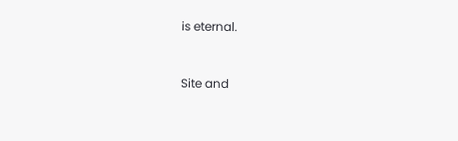is eternal.


Site and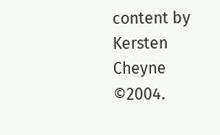content by Kersten Cheyne ©2004.